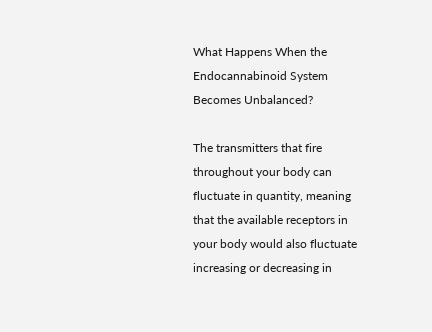What Happens When the Endocannabinoid System Becomes Unbalanced?

The transmitters that fire throughout your body can fluctuate in quantity, meaning that the available receptors in your body would also fluctuate increasing or decreasing in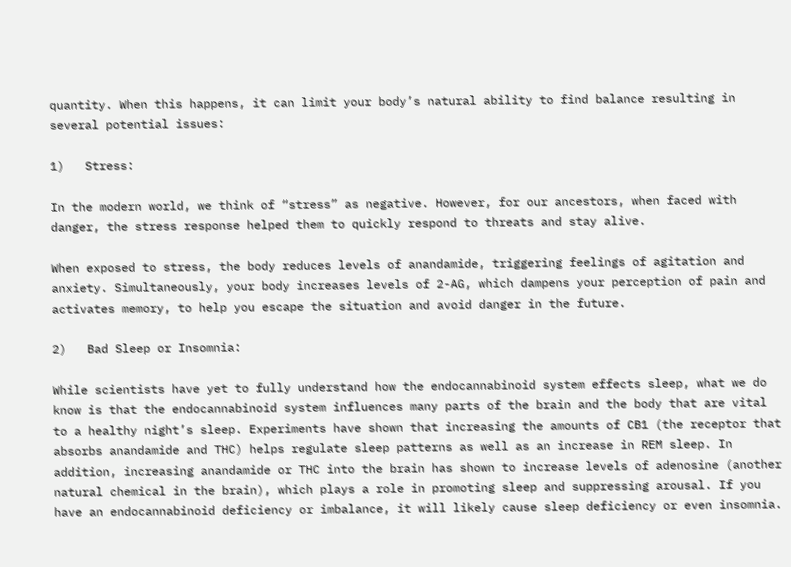quantity. When this happens, it can limit your body’s natural ability to find balance resulting in several potential issues:

1)   Stress:

In the modern world, we think of “stress” as negative. However, for our ancestors, when faced with danger, the stress response helped them to quickly respond to threats and stay alive.

When exposed to stress, the body reduces levels of anandamide, triggering feelings of agitation and anxiety. Simultaneously, your body increases levels of 2-AG, which dampens your perception of pain and activates memory, to help you escape the situation and avoid danger in the future.

2)   Bad Sleep or Insomnia:

While scientists have yet to fully understand how the endocannabinoid system effects sleep, what we do know is that the endocannabinoid system influences many parts of the brain and the body that are vital to a healthy night’s sleep. Experiments have shown that increasing the amounts of CB1 (the receptor that absorbs anandamide and THC) helps regulate sleep patterns as well as an increase in REM sleep. In addition, increasing anandamide or THC into the brain has shown to increase levels of adenosine (another natural chemical in the brain), which plays a role in promoting sleep and suppressing arousal. If you have an endocannabinoid deficiency or imbalance, it will likely cause sleep deficiency or even insomnia.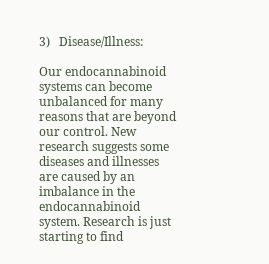3)   Disease/Illness:

Our endocannabinoid systems can become unbalanced for many reasons that are beyond our control. New research suggests some diseases and illnesses are caused by an imbalance in the endocannabinoid system. Research is just starting to find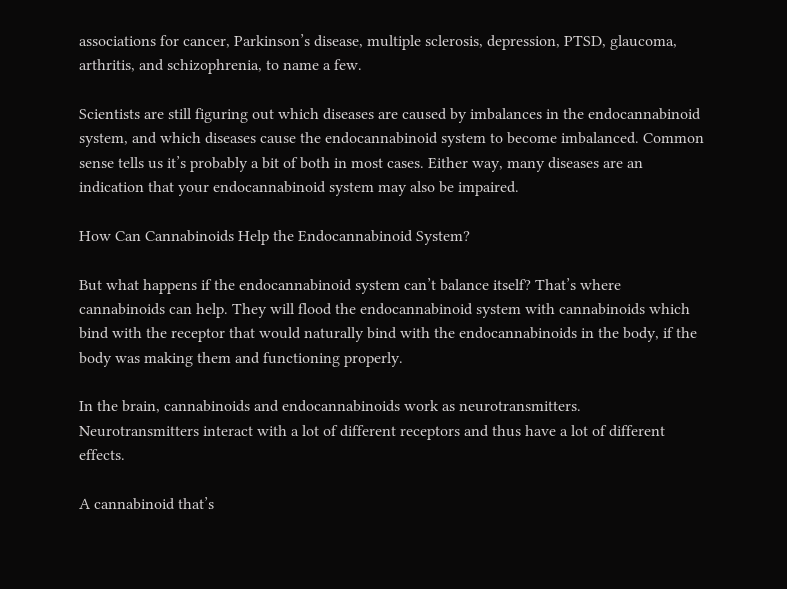associations for cancer, Parkinson’s disease, multiple sclerosis, depression, PTSD, glaucoma, arthritis, and schizophrenia, to name a few.

Scientists are still figuring out which diseases are caused by imbalances in the endocannabinoid system, and which diseases cause the endocannabinoid system to become imbalanced. Common sense tells us it’s probably a bit of both in most cases. Either way, many diseases are an indication that your endocannabinoid system may also be impaired.

How Can Cannabinoids Help the Endocannabinoid System?

But what happens if the endocannabinoid system can’t balance itself? That’s where cannabinoids can help. They will flood the endocannabinoid system with cannabinoids which bind with the receptor that would naturally bind with the endocannabinoids in the body, if the body was making them and functioning properly.

In the brain, cannabinoids and endocannabinoids work as neurotransmitters. Neurotransmitters interact with a lot of different receptors and thus have a lot of different effects.

A cannabinoid that’s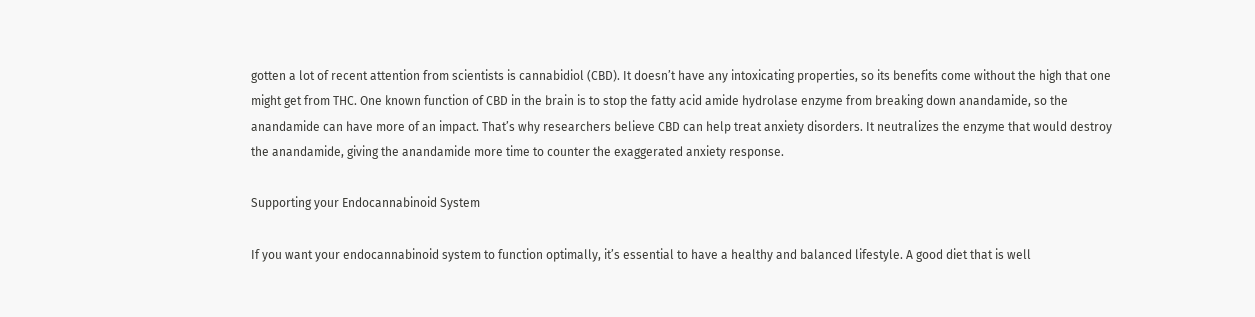gotten a lot of recent attention from scientists is cannabidiol (CBD). It doesn’t have any intoxicating properties, so its benefits come without the high that one might get from THC. One known function of CBD in the brain is to stop the fatty acid amide hydrolase enzyme from breaking down anandamide, so the anandamide can have more of an impact. That’s why researchers believe CBD can help treat anxiety disorders. It neutralizes the enzyme that would destroy the anandamide, giving the anandamide more time to counter the exaggerated anxiety response.

Supporting your Endocannabinoid System

If you want your endocannabinoid system to function optimally, it’s essential to have a healthy and balanced lifestyle. A good diet that is well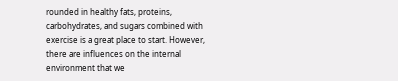rounded in healthy fats, proteins, carbohydrates, and sugars combined with exercise is a great place to start. However, there are influences on the internal environment that we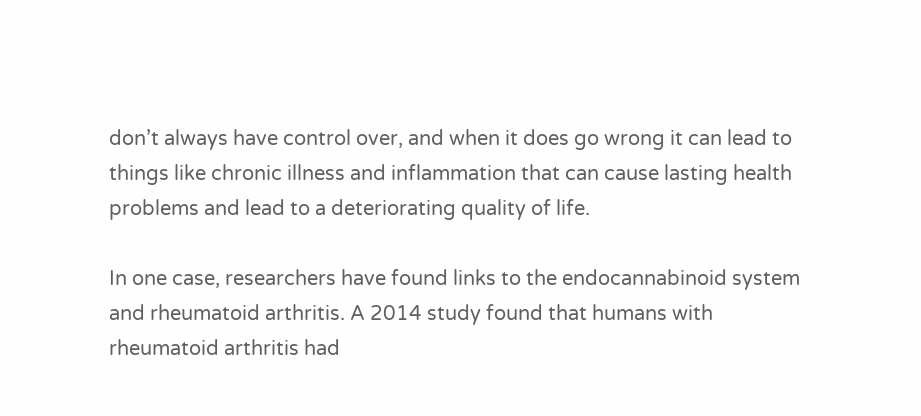don’t always have control over, and when it does go wrong it can lead to things like chronic illness and inflammation that can cause lasting health problems and lead to a deteriorating quality of life.

In one case, researchers have found links to the endocannabinoid system and rheumatoid arthritis. A 2014 study found that humans with rheumatoid arthritis had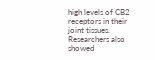high levels of CB2 receptors in their joint tissues. Researchers also showed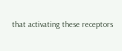that activating these receptors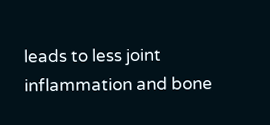leads to less joint inflammation and bone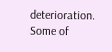deterioration. Some of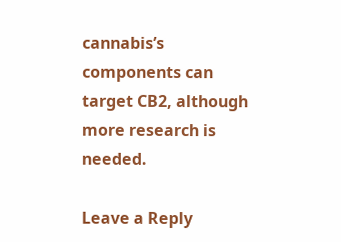cannabis’s components can target CB2, although more research is needed.

Leave a Reply